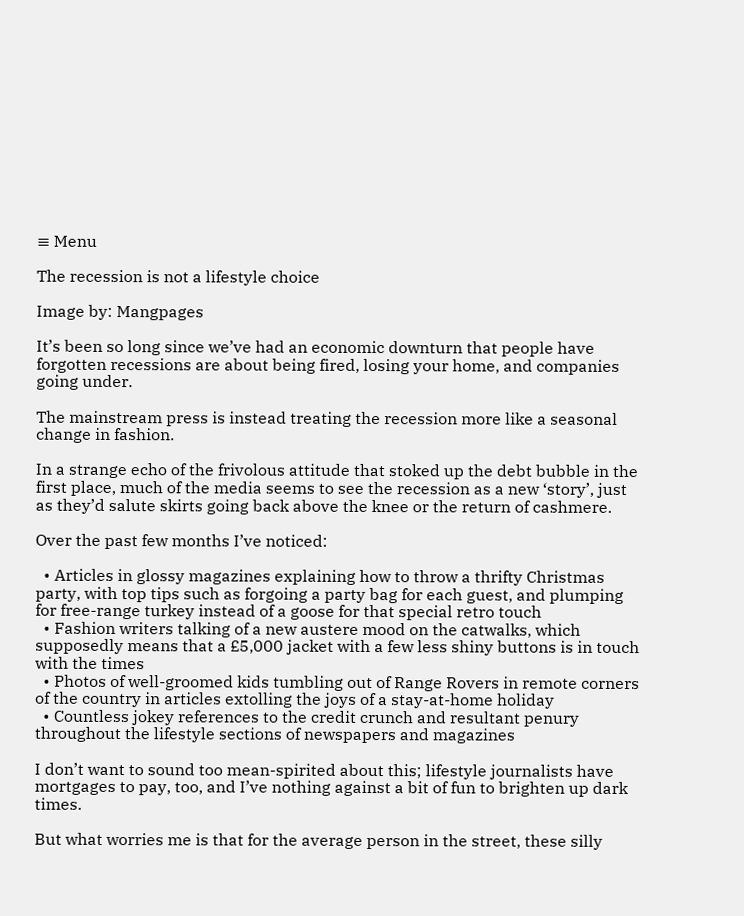≡ Menu

The recession is not a lifestyle choice

Image by: Mangpages

It’s been so long since we’ve had an economic downturn that people have forgotten recessions are about being fired, losing your home, and companies going under.

The mainstream press is instead treating the recession more like a seasonal change in fashion.

In a strange echo of the frivolous attitude that stoked up the debt bubble in the first place, much of the media seems to see the recession as a new ‘story’, just as they’d salute skirts going back above the knee or the return of cashmere.

Over the past few months I’ve noticed:

  • Articles in glossy magazines explaining how to throw a thrifty Christmas party, with top tips such as forgoing a party bag for each guest, and plumping for free-range turkey instead of a goose for that special retro touch
  • Fashion writers talking of a new austere mood on the catwalks, which supposedly means that a £5,000 jacket with a few less shiny buttons is in touch with the times
  • Photos of well-groomed kids tumbling out of Range Rovers in remote corners of the country in articles extolling the joys of a stay-at-home holiday
  • Countless jokey references to the credit crunch and resultant penury throughout the lifestyle sections of newspapers and magazines

I don’t want to sound too mean-spirited about this; lifestyle journalists have mortgages to pay, too, and I’ve nothing against a bit of fun to brighten up dark times.

But what worries me is that for the average person in the street, these silly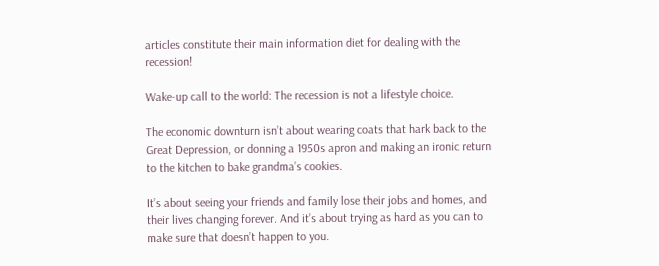articles constitute their main information diet for dealing with the recession!

Wake-up call to the world: The recession is not a lifestyle choice.

The economic downturn isn’t about wearing coats that hark back to the Great Depression, or donning a 1950s apron and making an ironic return to the kitchen to bake grandma’s cookies.

It’s about seeing your friends and family lose their jobs and homes, and their lives changing forever. And it’s about trying as hard as you can to make sure that doesn’t happen to you.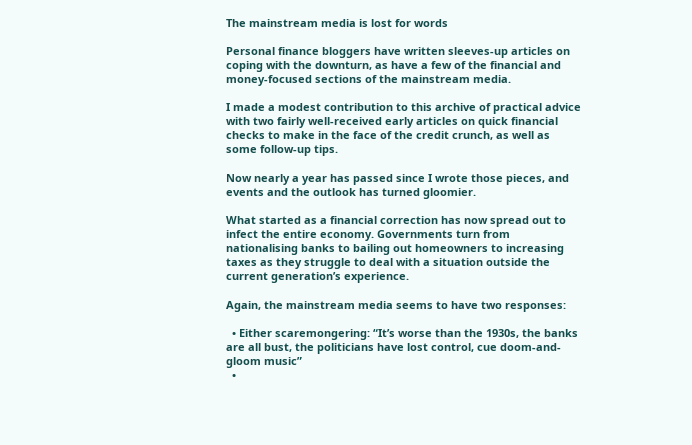The mainstream media is lost for words

Personal finance bloggers have written sleeves-up articles on coping with the downturn, as have a few of the financial and money-focused sections of the mainstream media.

I made a modest contribution to this archive of practical advice with two fairly well-received early articles on quick financial checks to make in the face of the credit crunch, as well as some follow-up tips.

Now nearly a year has passed since I wrote those pieces, and events and the outlook has turned gloomier.

What started as a financial correction has now spread out to infect the entire economy. Governments turn from nationalising banks to bailing out homeowners to increasing taxes as they struggle to deal with a situation outside the current generation’s experience.

Again, the mainstream media seems to have two responses:

  • Either scaremongering: “It’s worse than the 1930s, the banks are all bust, the politicians have lost control, cue doom-and-gloom music”
  •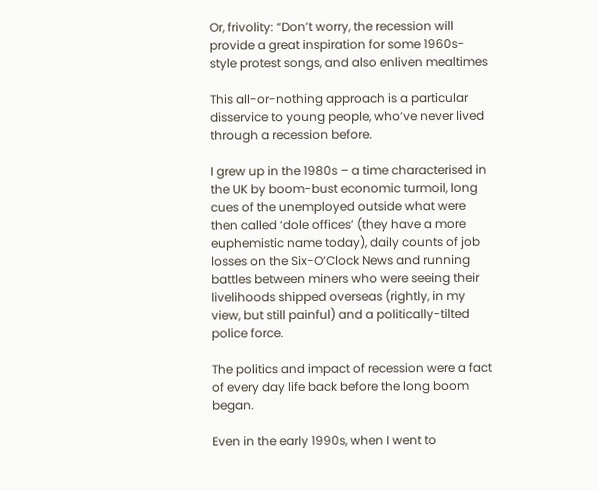Or, frivolity: “Don’t worry, the recession will provide a great inspiration for some 1960s-style protest songs, and also enliven mealtimes

This all-or-nothing approach is a particular disservice to young people, who’ve never lived through a recession before.

I grew up in the 1980s – a time characterised in the UK by boom-bust economic turmoil, long cues of the unemployed outside what were then called ‘dole offices’ (they have a more euphemistic name today), daily counts of job losses on the Six-O’Clock News and running battles between miners who were seeing their livelihoods shipped overseas (rightly, in my view, but still painful) and a politically-tilted police force.

The politics and impact of recession were a fact of every day life back before the long boom began.

Even in the early 1990s, when I went to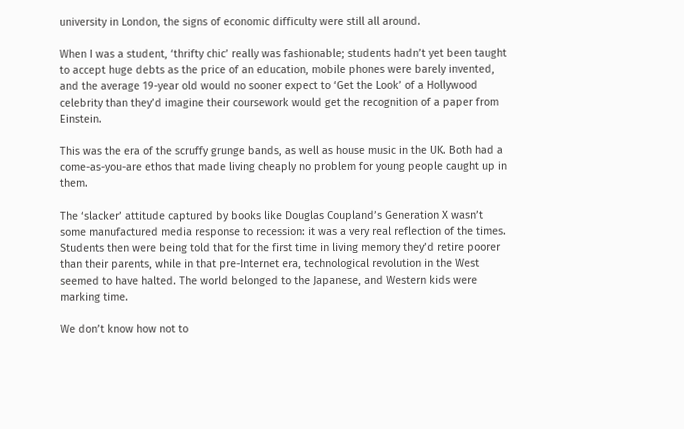university in London, the signs of economic difficulty were still all around.

When I was a student, ‘thrifty chic’ really was fashionable; students hadn’t yet been taught to accept huge debts as the price of an education, mobile phones were barely invented, and the average 19-year old would no sooner expect to ‘Get the Look’ of a Hollywood celebrity than they’d imagine their coursework would get the recognition of a paper from Einstein.

This was the era of the scruffy grunge bands, as well as house music in the UK. Both had a come-as-you-are ethos that made living cheaply no problem for young people caught up in them.

The ‘slacker’ attitude captured by books like Douglas Coupland’s Generation X wasn’t some manufactured media response to recession: it was a very real reflection of the times. Students then were being told that for the first time in living memory they’d retire poorer than their parents, while in that pre-Internet era, technological revolution in the West seemed to have halted. The world belonged to the Japanese, and Western kids were marking time.

We don’t know how not to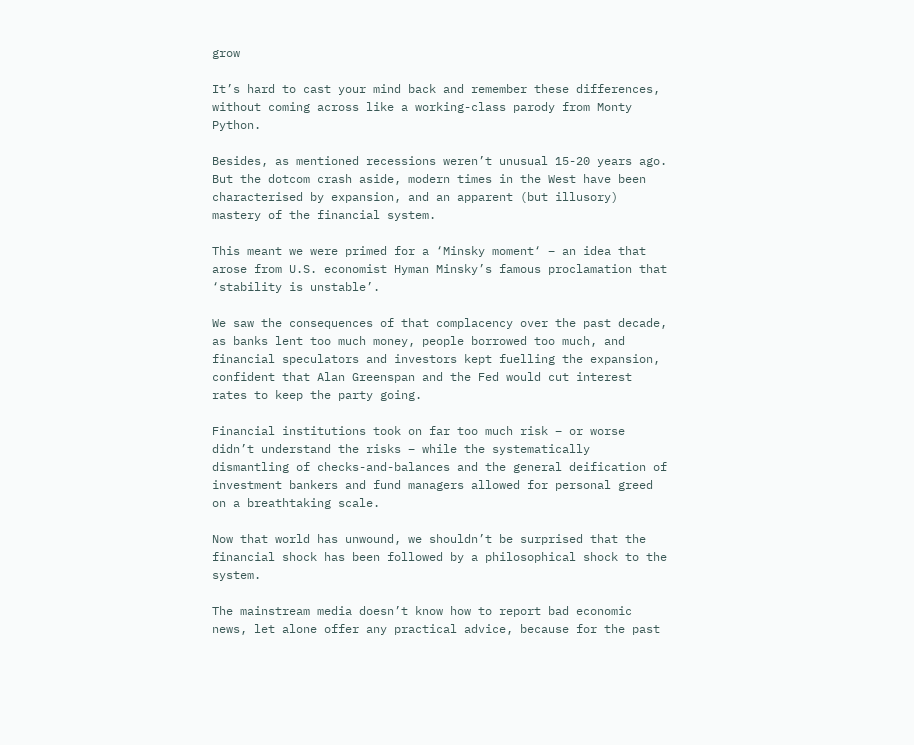grow

It’s hard to cast your mind back and remember these differences, without coming across like a working-class parody from Monty Python.

Besides, as mentioned recessions weren’t unusual 15-20 years ago. But the dotcom crash aside, modern times in the West have been characterised by expansion, and an apparent (but illusory) mastery of the financial system.

This meant we were primed for a ‘Minsky moment‘ – an idea that arose from U.S. economist Hyman Minsky’s famous proclamation that ‘stability is unstable’.

We saw the consequences of that complacency over the past decade, as banks lent too much money, people borrowed too much, and financial speculators and investors kept fuelling the expansion, confident that Alan Greenspan and the Fed would cut interest rates to keep the party going.

Financial institutions took on far too much risk – or worse didn’t understand the risks – while the systematically dismantling of checks-and-balances and the general deification of investment bankers and fund managers allowed for personal greed on a breathtaking scale.

Now that world has unwound, we shouldn’t be surprised that the financial shock has been followed by a philosophical shock to the system.

The mainstream media doesn’t know how to report bad economic news, let alone offer any practical advice, because for the past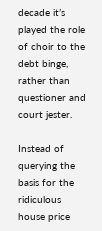decade it’s played the role of choir to the debt binge, rather than questioner and court jester.

Instead of querying the basis for the ridiculous house price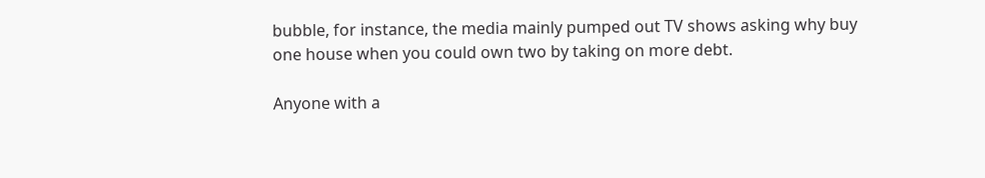bubble, for instance, the media mainly pumped out TV shows asking why buy one house when you could own two by taking on more debt.

Anyone with a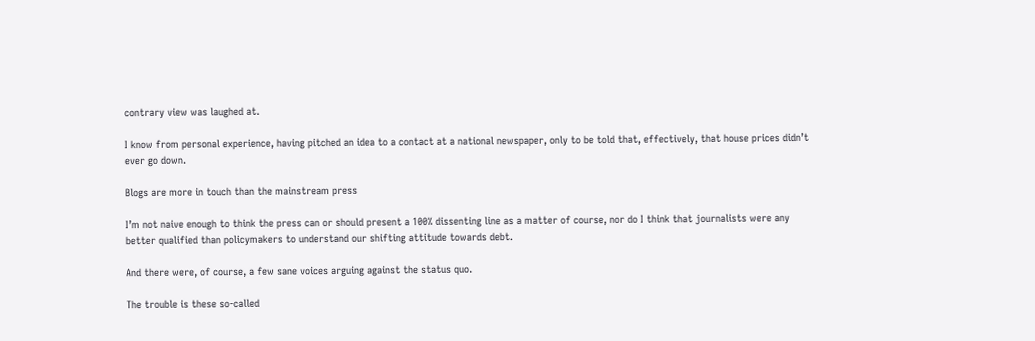contrary view was laughed at.

I know from personal experience, having pitched an idea to a contact at a national newspaper, only to be told that, effectively, that house prices didn’t ever go down.

Blogs are more in touch than the mainstream press

I’m not naive enough to think the press can or should present a 100% dissenting line as a matter of course, nor do I think that journalists were any better qualified than policymakers to understand our shifting attitude towards debt.

And there were, of course, a few sane voices arguing against the status quo.

The trouble is these so-called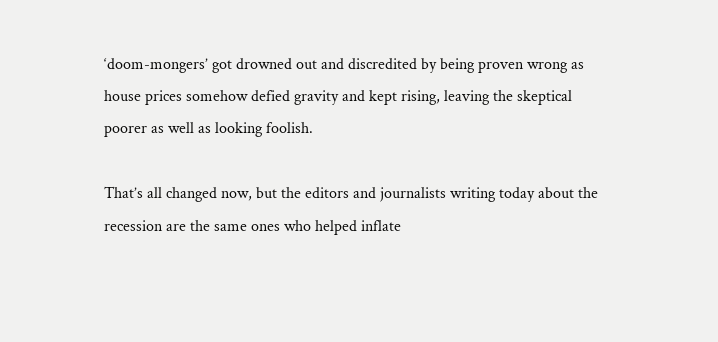‘doom-mongers’ got drowned out and discredited by being proven wrong as house prices somehow defied gravity and kept rising, leaving the skeptical poorer as well as looking foolish.

That’s all changed now, but the editors and journalists writing today about the recession are the same ones who helped inflate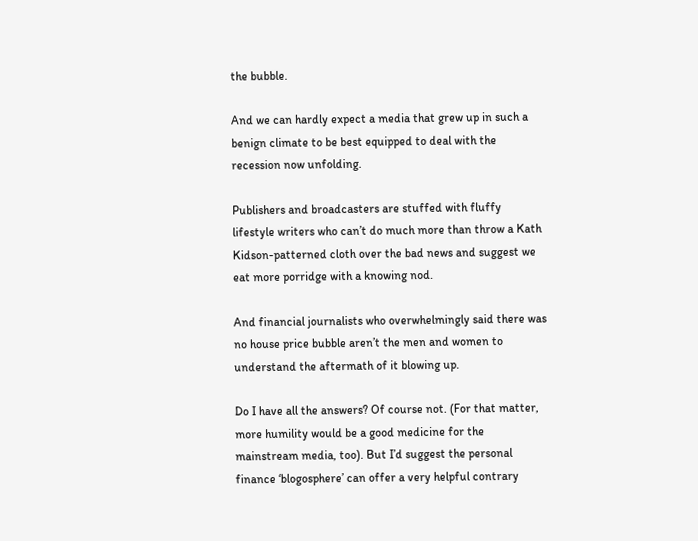the bubble.

And we can hardly expect a media that grew up in such a benign climate to be best equipped to deal with the recession now unfolding.

Publishers and broadcasters are stuffed with fluffy lifestyle writers who can’t do much more than throw a Kath Kidson-patterned cloth over the bad news and suggest we eat more porridge with a knowing nod.

And financial journalists who overwhelmingly said there was no house price bubble aren’t the men and women to understand the aftermath of it blowing up.

Do I have all the answers? Of course not. (For that matter, more humility would be a good medicine for the mainstream media, too). But I’d suggest the personal finance ‘blogosphere’ can offer a very helpful contrary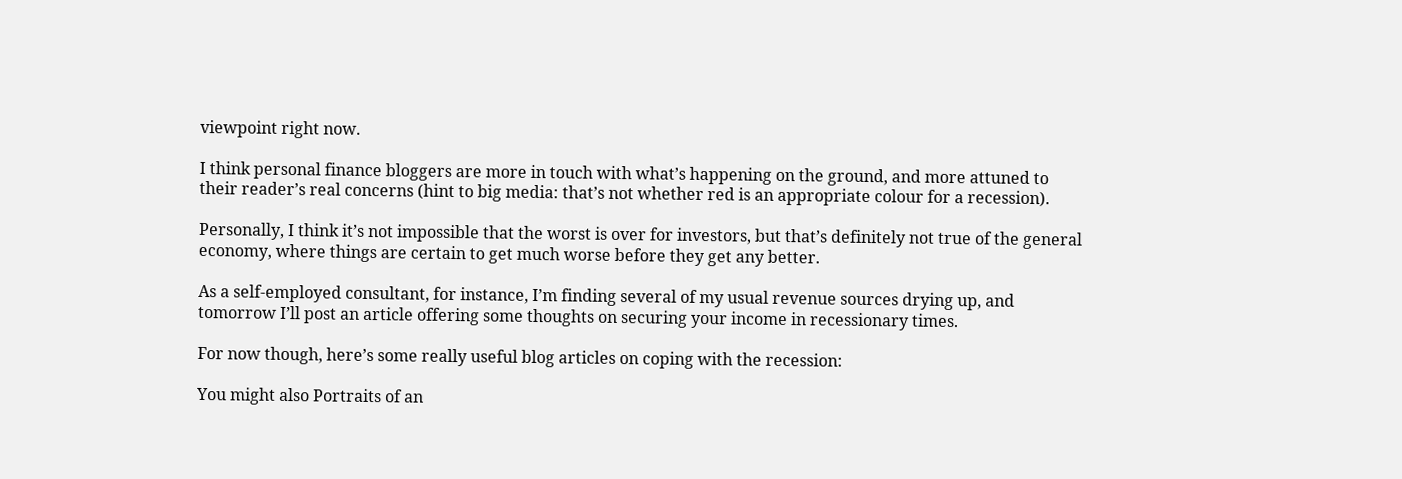viewpoint right now.

I think personal finance bloggers are more in touch with what’s happening on the ground, and more attuned to their reader’s real concerns (hint to big media: that’s not whether red is an appropriate colour for a recession).

Personally, I think it’s not impossible that the worst is over for investors, but that’s definitely not true of the general economy, where things are certain to get much worse before they get any better.

As a self-employed consultant, for instance, I’m finding several of my usual revenue sources drying up, and tomorrow I’ll post an article offering some thoughts on securing your income in recessionary times.

For now though, here’s some really useful blog articles on coping with the recession:

You might also Portraits of an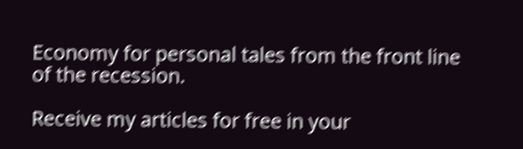Economy for personal tales from the front line of the recession.

Receive my articles for free in your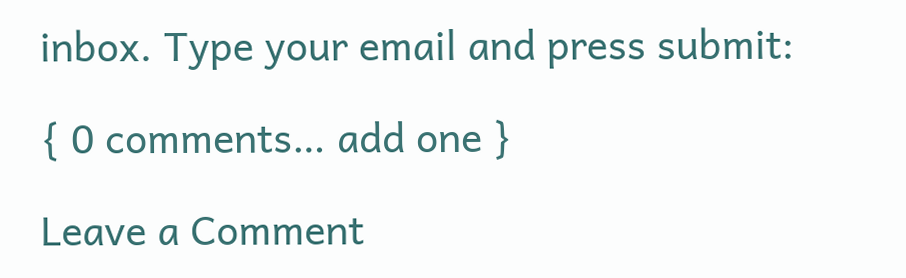inbox. Type your email and press submit:

{ 0 comments… add one }

Leave a Comment